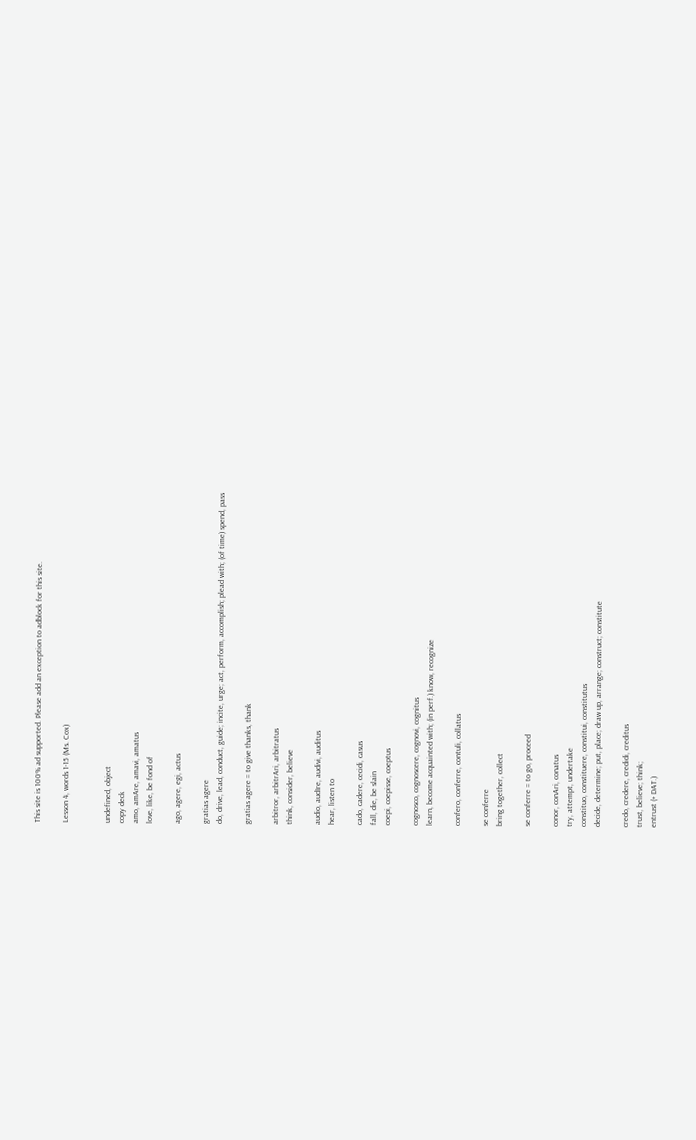This site is 100% ad supported. Please add an exception to adblock for this site.

Lesson 4, words 1-15 (Ms. Cox)


undefined, object
copy deck
amo, amAre, amavi, amatus
love, like, be fond of

ago, agere, egi, actus

gratias agere
do, drive, lead, conduct, guide; incite, urge; act, perform, accomplish; plead with; (of time) spend, pass

gratias agere = to give thanks, thank

arbitror, arbitrAri, arbitratus
think, consider, believe

audio, audIre, audivi, auditus
hear, listen to

cado, cadere, cecidi, casus
fall, die, be slain
coepi, coepisse, coeptus

cognosco, cognoscere, cognovi, cognitus
learn, become acquainted with; (in perf.) know, recognize

confero, conferre, contuli, collatus

se conferre
bring together, collect

se conferre = to go, proceed

conor, conAri, conatus
try, attempt, undertake
constituo, constituere, constitui, constitutus
decide, determine; put, place; draw up, arrange; construct; constitute

credo, credere, credidi, creditus
trust, believe; think;
entrust (+ DAT.)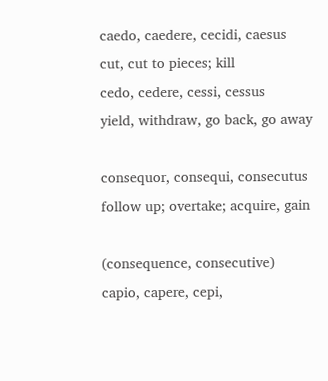caedo, caedere, cecidi, caesus
cut, cut to pieces; kill
cedo, cedere, cessi, cessus
yield, withdraw, go back, go away

consequor, consequi, consecutus
follow up; overtake; acquire, gain

(consequence, consecutive)
capio, capere, cepi,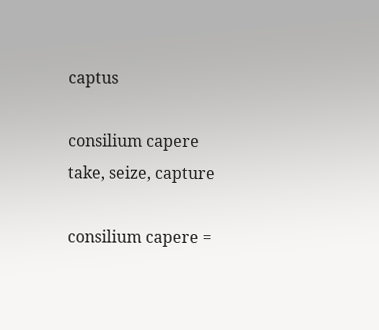captus

consilium capere
take, seize, capture

consilium capere =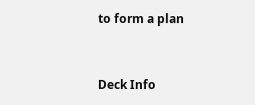to form a plan


Deck Info